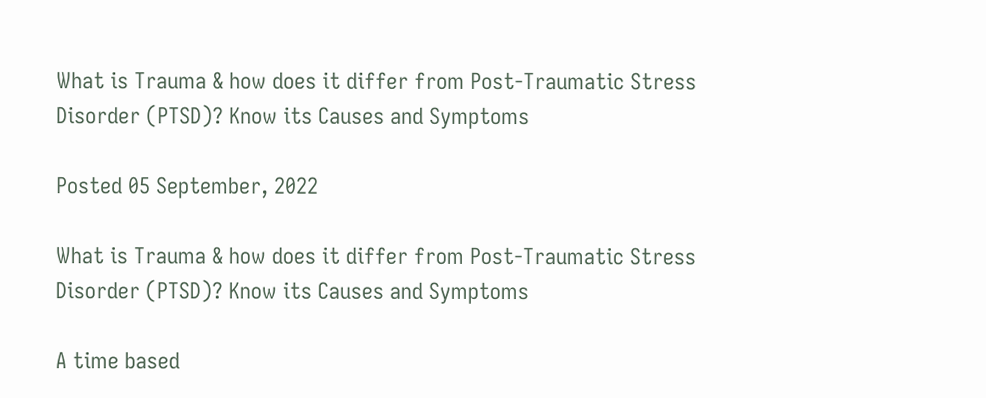What is Trauma & how does it differ from Post-Traumatic Stress Disorder (PTSD)? Know its Causes and Symptoms

Posted 05 September, 2022

What is Trauma & how does it differ from Post-Traumatic Stress Disorder (PTSD)? Know its Causes and Symptoms

A time based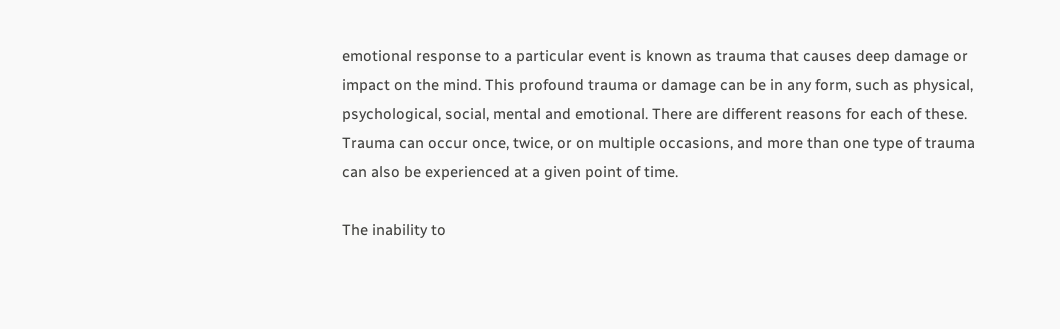emotional response to a particular event is known as trauma that causes deep damage or impact on the mind. This profound trauma or damage can be in any form, such as physical, psychological, social, mental and emotional. There are different reasons for each of these. Trauma can occur once, twice, or on multiple occasions, and more than one type of trauma can also be experienced at a given point of time.

The inability to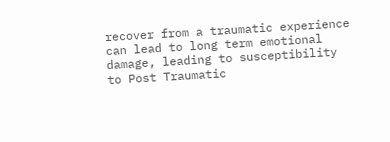recover from a traumatic experience can lead to long term emotional damage, leading to susceptibility to Post Traumatic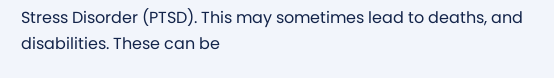Stress Disorder (PTSD). This may sometimes lead to deaths, and disabilities. These can be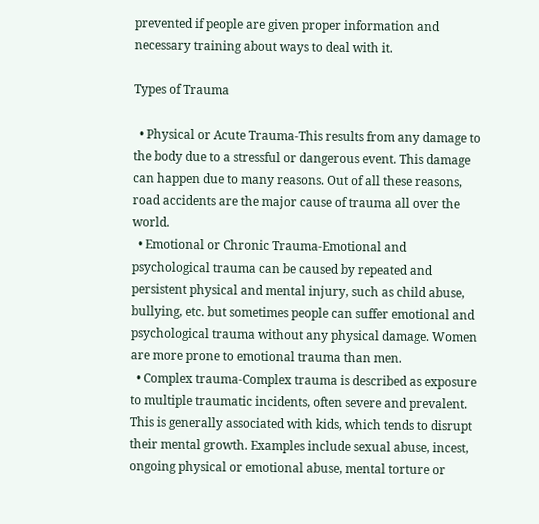prevented if people are given proper information and necessary training about ways to deal with it.

Types of Trauma

  • Physical or Acute Trauma-This results from any damage to the body due to a stressful or dangerous event. This damage can happen due to many reasons. Out of all these reasons, road accidents are the major cause of trauma all over the world.
  • Emotional or Chronic Trauma-Emotional and psychological trauma can be caused by repeated and persistent physical and mental injury, such as child abuse, bullying, etc. but sometimes people can suffer emotional and psychological trauma without any physical damage. Women are more prone to emotional trauma than men.
  • Complex trauma-Complex trauma is described as exposure to multiple traumatic incidents, often severe and prevalent. This is generally associated with kids, which tends to disrupt their mental growth. Examples include sexual abuse, incest, ongoing physical or emotional abuse, mental torture or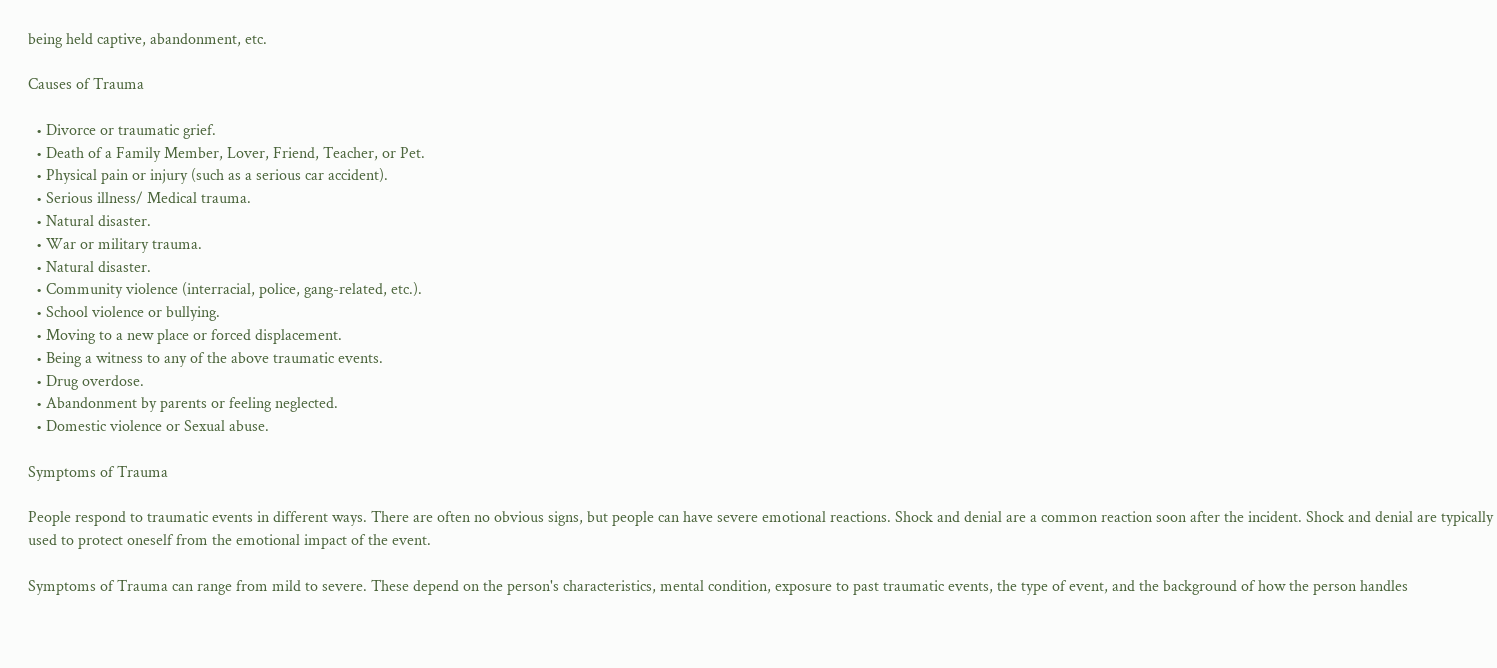being held captive, abandonment, etc.

Causes of Trauma

  • Divorce or traumatic grief.
  • Death of a Family Member, Lover, Friend, Teacher, or Pet.
  • Physical pain or injury (such as a serious car accident).
  • Serious illness/ Medical trauma.
  • Natural disaster.
  • War or military trauma.
  • Natural disaster.
  • Community violence (interracial, police, gang-related, etc.).
  • School violence or bullying.
  • Moving to a new place or forced displacement.
  • Being a witness to any of the above traumatic events.
  • Drug overdose.
  • Abandonment by parents or feeling neglected.
  • Domestic violence or Sexual abuse.

Symptoms of Trauma

People respond to traumatic events in different ways. There are often no obvious signs, but people can have severe emotional reactions. Shock and denial are a common reaction soon after the incident. Shock and denial are typically used to protect oneself from the emotional impact of the event.

Symptoms of Trauma can range from mild to severe. These depend on the person's characteristics, mental condition, exposure to past traumatic events, the type of event, and the background of how the person handles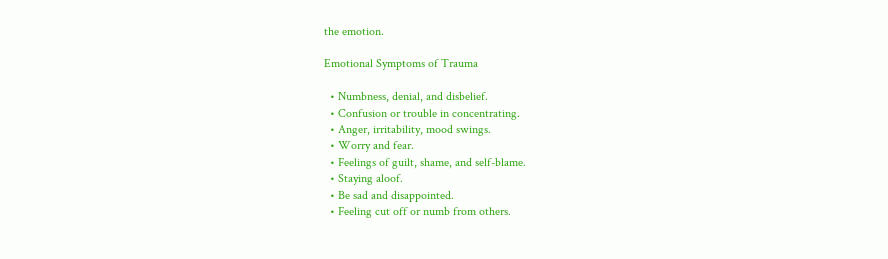the emotion.

Emotional Symptoms of Trauma

  • Numbness, denial, and disbelief.
  • Confusion or trouble in concentrating.
  • Anger, irritability, mood swings.
  • Worry and fear.
  • Feelings of guilt, shame, and self-blame.
  • Staying aloof.
  • Be sad and disappointed.
  • Feeling cut off or numb from others.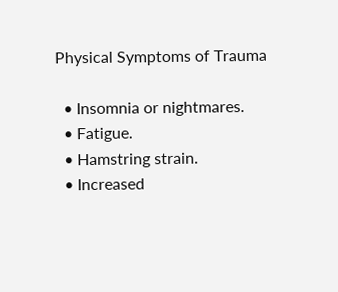Physical Symptoms of Trauma

  • Insomnia or nightmares.
  • Fatigue.
  • Hamstring strain.
  • Increased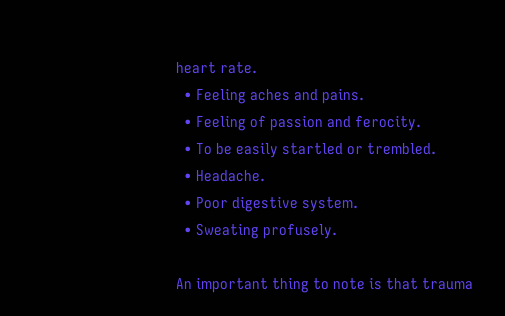heart rate.
  • Feeling aches and pains.
  • Feeling of passion and ferocity.
  • To be easily startled or trembled.
  • Headache.
  • Poor digestive system.
  • Sweating profusely.

An important thing to note is that trauma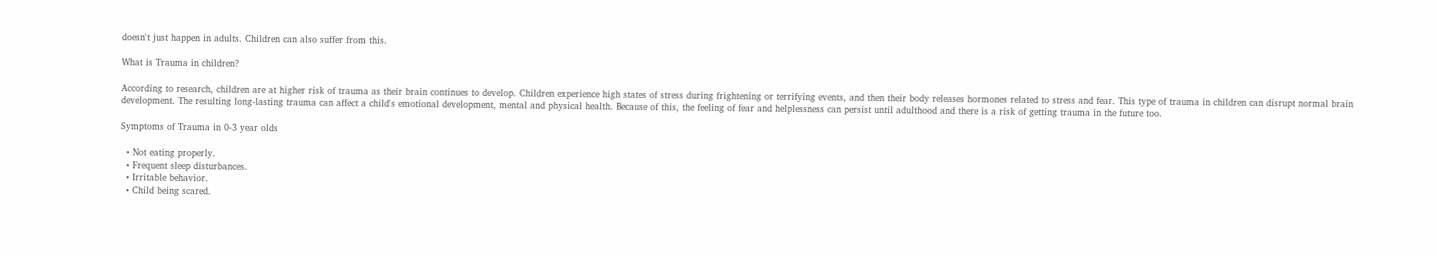doesn't just happen in adults. Children can also suffer from this.

What is Trauma in children?

According to research, children are at higher risk of trauma as their brain continues to develop. Children experience high states of stress during frightening or terrifying events, and then their body releases hormones related to stress and fear. This type of trauma in children can disrupt normal brain development. The resulting long-lasting trauma can affect a child's emotional development, mental and physical health. Because of this, the feeling of fear and helplessness can persist until adulthood and there is a risk of getting trauma in the future too.

Symptoms of Trauma in 0-3 year olds

  • Not eating properly.
  • Frequent sleep disturbances.
  • Irritable behavior.
  • Child being scared.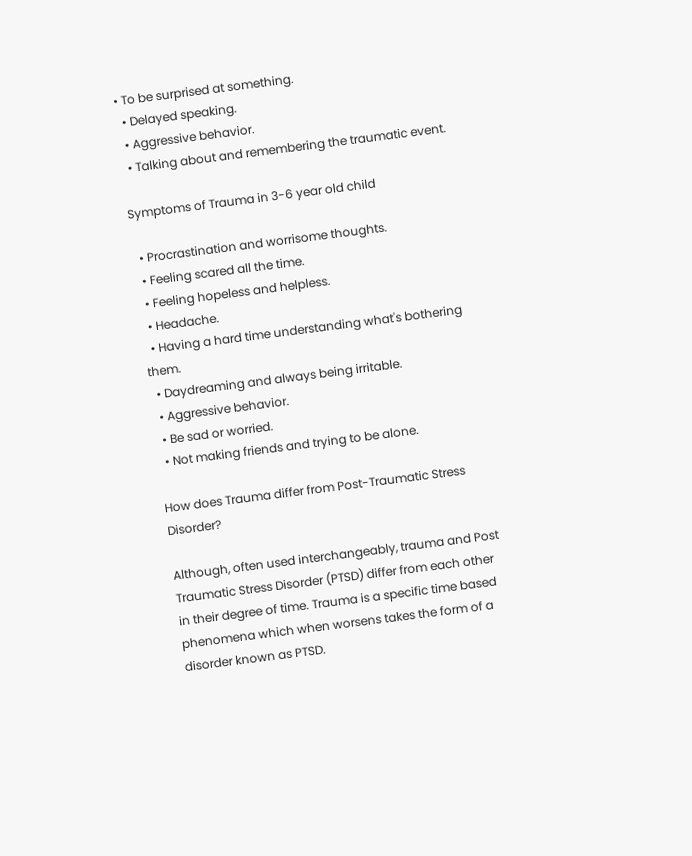• To be surprised at something.
  • Delayed speaking.
  • Aggressive behavior.
  • Talking about and remembering the traumatic event.

Symptoms of Trauma in 3-6 year old child

  • Procrastination and worrisome thoughts.
  • Feeling scared all the time.
  • Feeling hopeless and helpless.
  • Headache.
  • Having a hard time understanding what's bothering them.
  • Daydreaming and always being irritable.
  • Aggressive behavior.
  • Be sad or worried.
  • Not making friends and trying to be alone.

How does Trauma differ from Post-Traumatic Stress Disorder?

Although, often used interchangeably, trauma and Post Traumatic Stress Disorder (PTSD) differ from each other in their degree of time. Trauma is a specific time based phenomena which when worsens takes the form of a disorder known as PTSD.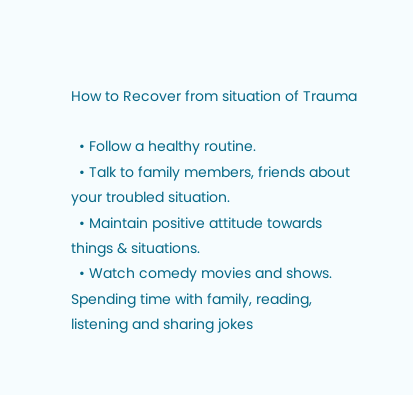How to Recover from situation of Trauma

  • Follow a healthy routine.
  • Talk to family members, friends about your troubled situation.
  • Maintain positive attitude towards things & situations.
  • Watch comedy movies and shows. Spending time with family, reading, listening and sharing jokes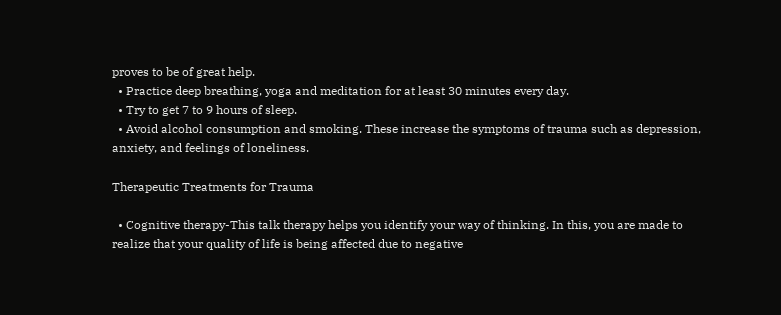proves to be of great help.
  • Practice deep breathing, yoga and meditation for at least 30 minutes every day.
  • Try to get 7 to 9 hours of sleep.
  • Avoid alcohol consumption and smoking. These increase the symptoms of trauma such as depression, anxiety, and feelings of loneliness.

Therapeutic Treatments for Trauma

  • Cognitive therapy-This talk therapy helps you identify your way of thinking. In this, you are made to realize that your quality of life is being affected due to negative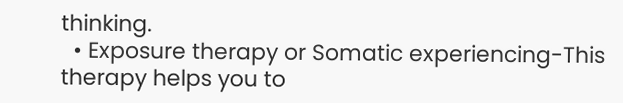thinking.
  • Exposure therapy or Somatic experiencing-This therapy helps you to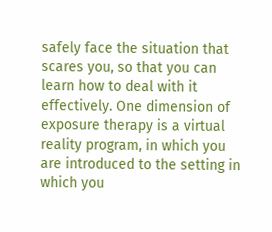safely face the situation that scares you, so that you can learn how to deal with it effectively. One dimension of exposure therapy is a virtual reality program, in which you are introduced to the setting in which you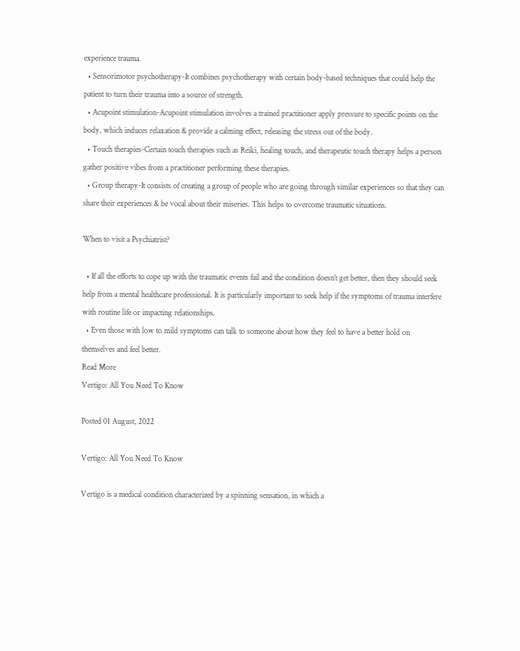experience trauma.
  • Sensorimotor psychotherapy-It combines psychotherapy with certain body-based techniques that could help the patient to turn their trauma into a source of strength.
  • Acupoint stimulation-Acupoint stimulation involves a trained practitioner apply pressure to specific points on the body, which induces relaxation & provide a calming effect, releasing the stress out of the body.
  • Touch therapies-Certain touch therapies such as Reiki, healing touch, and therapeutic touch therapy helps a person gather positive vibes from a practitioner performing these therapies.
  • Group therapy-It consists of creating a group of people who are going through similar experiences so that they can share their experiences & be vocal about their miseries. This helps to overcome traumatic situations.

When to visit a Psychiatrist?

  • If all the efforts to cope up with the traumatic events fail and the condition doesn’t get better, then they should seek help from a mental healthcare professional. It is particularly important to seek help if the symptoms of trauma interfere with routine life or impacting relationships.
  • Even those with low to mild symptoms can talk to someone about how they feel to have a better hold on themselves and feel better.
Read More
Vertigo: All You Need To Know

Posted 01 August, 2022

Vertigo: All You Need To Know

Vertigo is a medical condition characterized by a spinning sensation, in which a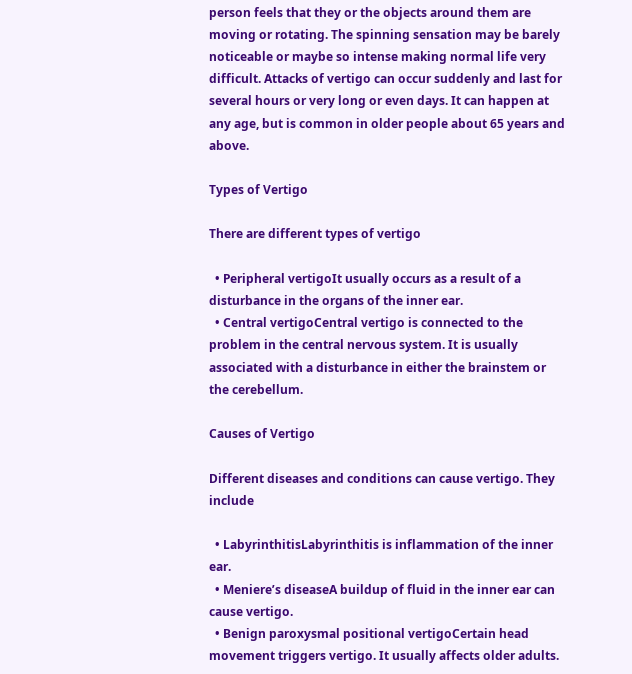person feels that they or the objects around them are moving or rotating. The spinning sensation may be barely noticeable or maybe so intense making normal life very difficult. Attacks of vertigo can occur suddenly and last for several hours or very long or even days. It can happen at any age, but is common in older people about 65 years and above.

Types of Vertigo

There are different types of vertigo

  • Peripheral vertigoIt usually occurs as a result of a disturbance in the organs of the inner ear.
  • Central vertigoCentral vertigo is connected to the problem in the central nervous system. It is usually associated with a disturbance in either the brainstem or the cerebellum.

Causes of Vertigo

Different diseases and conditions can cause vertigo. They include

  • LabyrinthitisLabyrinthitis is inflammation of the inner ear.
  • Meniere’s diseaseA buildup of fluid in the inner ear can cause vertigo.
  • Benign paroxysmal positional vertigoCertain head movement triggers vertigo. It usually affects older adults.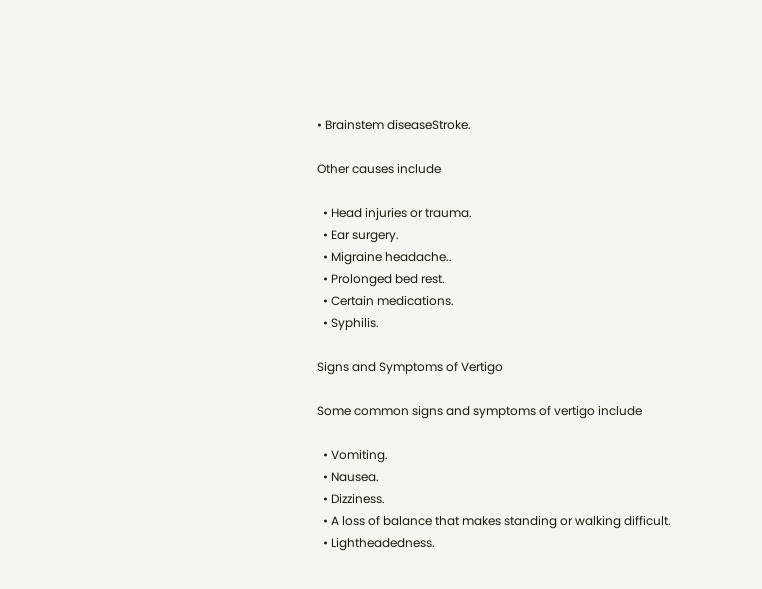• Brainstem diseaseStroke.

Other causes include

  • Head injuries or trauma.
  • Ear surgery.
  • Migraine headache..
  • Prolonged bed rest.
  • Certain medications.
  • Syphilis.

Signs and Symptoms of Vertigo

Some common signs and symptoms of vertigo include

  • Vomiting.
  • Nausea.
  • Dizziness.
  • A loss of balance that makes standing or walking difficult.
  • Lightheadedness.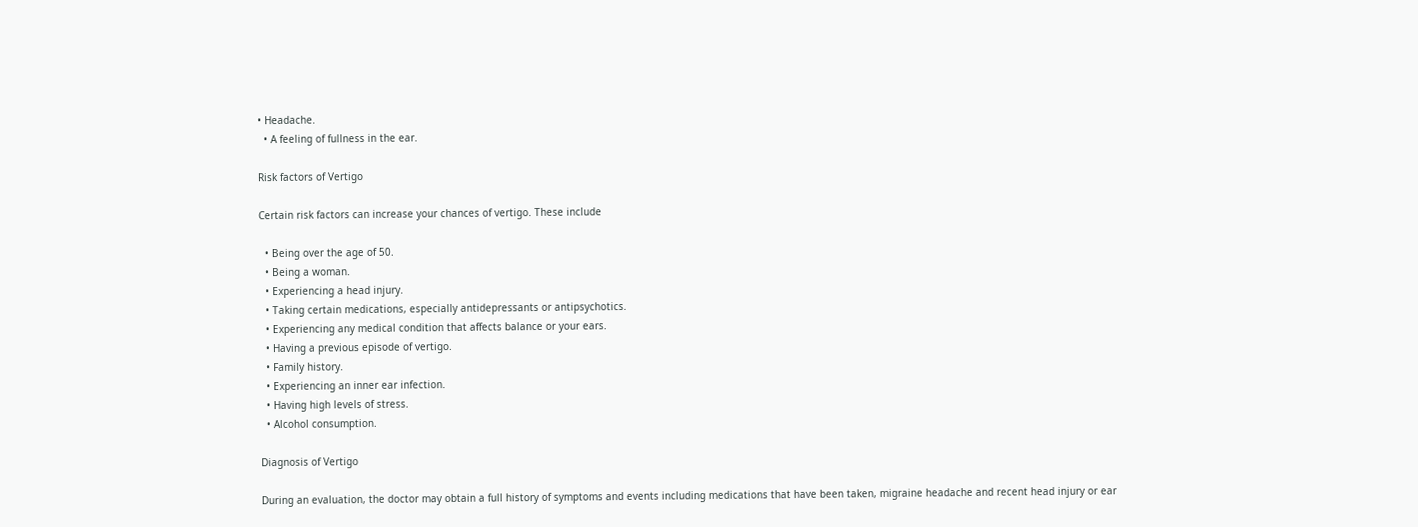• Headache.
  • A feeling of fullness in the ear.

Risk factors of Vertigo

Certain risk factors can increase your chances of vertigo. These include

  • Being over the age of 50.
  • Being a woman.
  • Experiencing a head injury.
  • Taking certain medications, especially antidepressants or antipsychotics.
  • Experiencing any medical condition that affects balance or your ears.
  • Having a previous episode of vertigo.
  • Family history.
  • Experiencing an inner ear infection.
  • Having high levels of stress.
  • Alcohol consumption.

Diagnosis of Vertigo

During an evaluation, the doctor may obtain a full history of symptoms and events including medications that have been taken, migraine headache and recent head injury or ear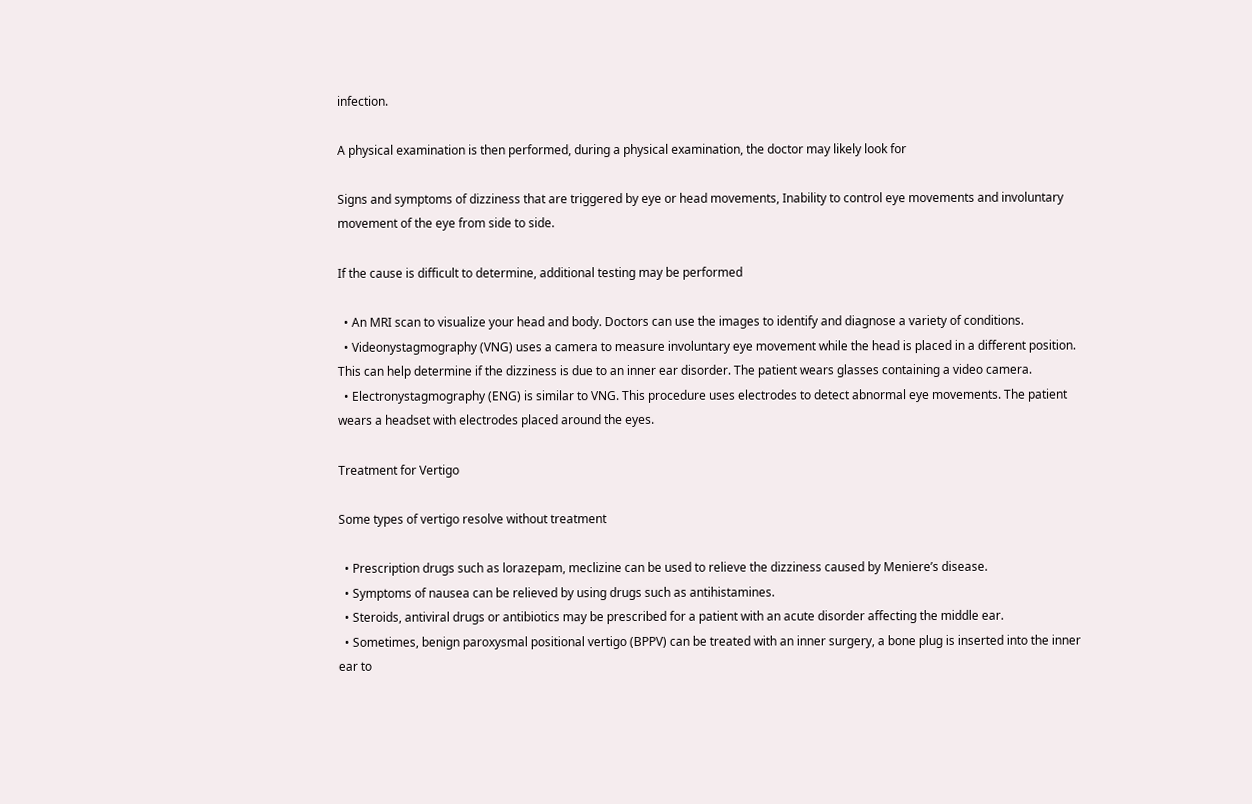infection.

A physical examination is then performed, during a physical examination, the doctor may likely look for

Signs and symptoms of dizziness that are triggered by eye or head movements, Inability to control eye movements and involuntary movement of the eye from side to side.

If the cause is difficult to determine, additional testing may be performed

  • An MRI scan to visualize your head and body. Doctors can use the images to identify and diagnose a variety of conditions.
  • Videonystagmography (VNG) uses a camera to measure involuntary eye movement while the head is placed in a different position. This can help determine if the dizziness is due to an inner ear disorder. The patient wears glasses containing a video camera.
  • Electronystagmography (ENG) is similar to VNG. This procedure uses electrodes to detect abnormal eye movements. The patient wears a headset with electrodes placed around the eyes.

Treatment for Vertigo

Some types of vertigo resolve without treatment

  • Prescription drugs such as lorazepam, meclizine can be used to relieve the dizziness caused by Meniere’s disease.
  • Symptoms of nausea can be relieved by using drugs such as antihistamines.
  • Steroids, antiviral drugs or antibiotics may be prescribed for a patient with an acute disorder affecting the middle ear.
  • Sometimes, benign paroxysmal positional vertigo (BPPV) can be treated with an inner surgery, a bone plug is inserted into the inner ear to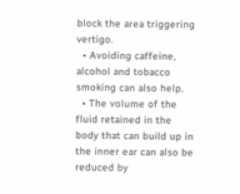block the area triggering vertigo.
  • Avoiding caffeine, alcohol and tobacco smoking can also help.
  • The volume of the fluid retained in the body that can build up in the inner ear can also be reduced by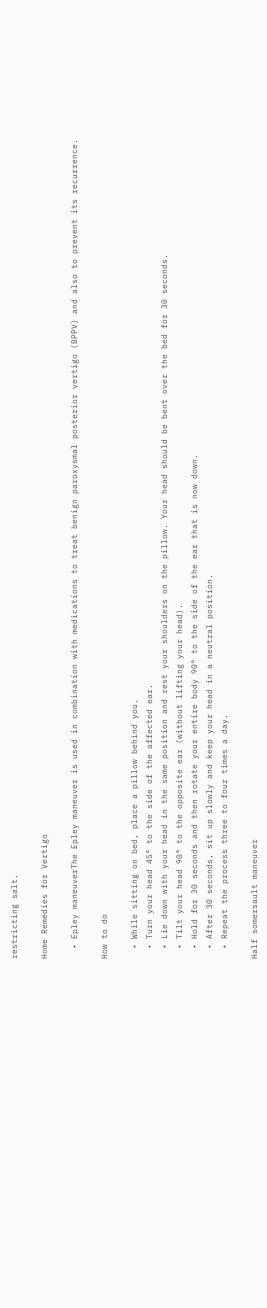restricting salt.

Home Remedies for Vertigo

  • Epley maneuverThe Epley maneuver is used in combination with medications to treat benign paroxysmal posterior vertigo (BPPV) and also to prevent its recurrence.

How to do

  • While sitting on bed, place a pillow behind you.
  • Turn your head 45° to the side of the affected ear.
  • Lie down with your head in the same position and rest your shoulders on the pillow. Your head should be bent over the bed for 30 seconds.
  • Tilt your head 90° to the opposite ear (without lifting your head).
  • Hold for 30 seconds and then rotate your entire body 90° to the side of the ear that is now down.
  • After 30 seconds, sit up slowly and keep your head in a neutral position.
  • Repeat the process three to four times a day.

Half somersault maneuver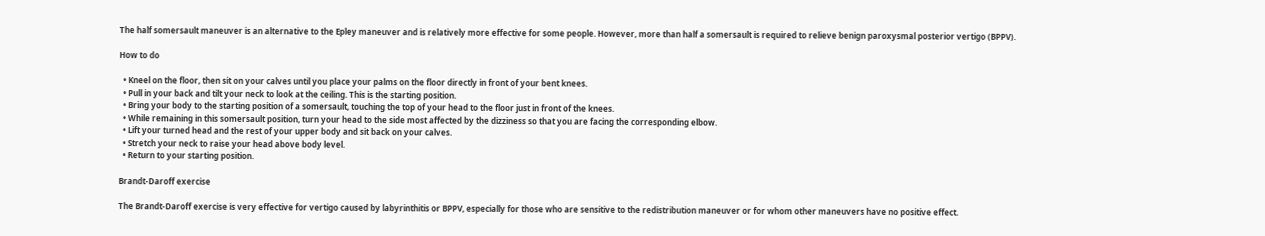The half somersault maneuver is an alternative to the Epley maneuver and is relatively more effective for some people. However, more than half a somersault is required to relieve benign paroxysmal posterior vertigo (BPPV).

How to do

  • Kneel on the floor, then sit on your calves until you place your palms on the floor directly in front of your bent knees.
  • Pull in your back and tilt your neck to look at the ceiling. This is the starting position.
  • Bring your body to the starting position of a somersault, touching the top of your head to the floor just in front of the knees.
  • While remaining in this somersault position, turn your head to the side most affected by the dizziness so that you are facing the corresponding elbow.
  • Lift your turned head and the rest of your upper body and sit back on your calves.
  • Stretch your neck to raise your head above body level.
  • Return to your starting position.

Brandt-Daroff exercise

The Brandt-Daroff exercise is very effective for vertigo caused by labyrinthitis or BPPV, especially for those who are sensitive to the redistribution maneuver or for whom other maneuvers have no positive effect.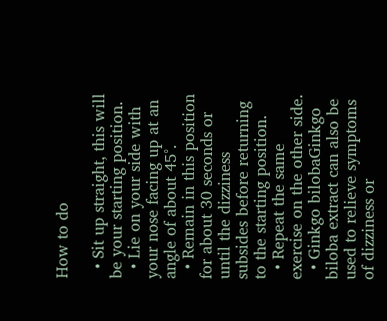How to do

  • Sit up straight, this will be your starting position.
  • Lie on your side with your nose facing up at an angle of about 45°.
  • Remain in this position for about 30 seconds or until the dizziness subsides before returning to the starting position.
  • Repeat the same exercise on the other side.
  • Ginkgo bilobaGinkgo biloba extract can also be used to relieve symptoms of dizziness or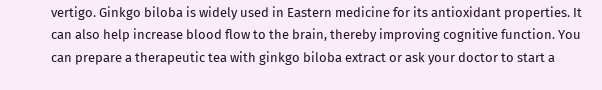vertigo. Ginkgo biloba is widely used in Eastern medicine for its antioxidant properties. It can also help increase blood flow to the brain, thereby improving cognitive function. You can prepare a therapeutic tea with ginkgo biloba extract or ask your doctor to start a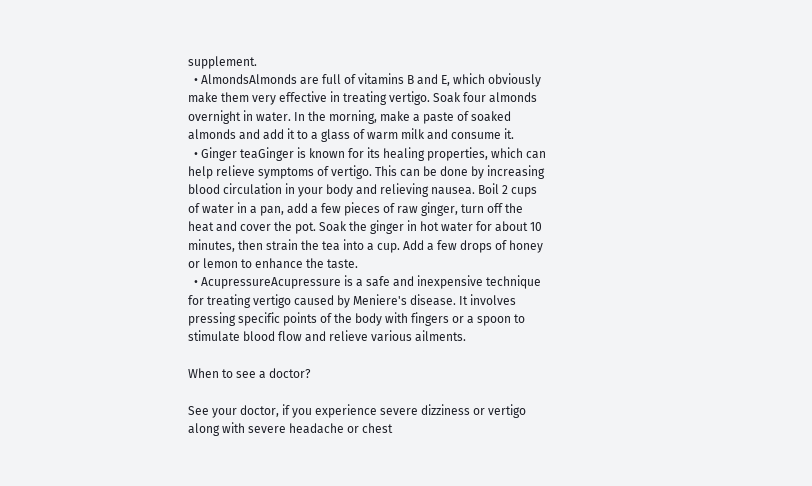supplement.
  • AlmondsAlmonds are full of vitamins B and E, which obviously make them very effective in treating vertigo. Soak four almonds overnight in water. In the morning, make a paste of soaked almonds and add it to a glass of warm milk and consume it.
  • Ginger teaGinger is known for its healing properties, which can help relieve symptoms of vertigo. This can be done by increasing blood circulation in your body and relieving nausea. Boil 2 cups of water in a pan, add a few pieces of raw ginger, turn off the heat and cover the pot. Soak the ginger in hot water for about 10 minutes, then strain the tea into a cup. Add a few drops of honey or lemon to enhance the taste.
  • AcupressureAcupressure is a safe and inexpensive technique for treating vertigo caused by Meniere's disease. It involves pressing specific points of the body with fingers or a spoon to stimulate blood flow and relieve various ailments.

When to see a doctor?

See your doctor, if you experience severe dizziness or vertigo along with severe headache or chest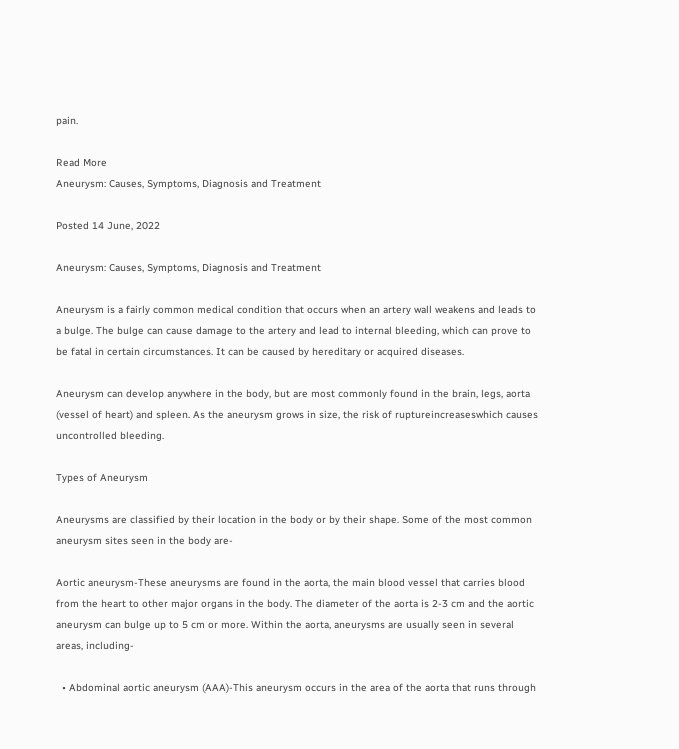pain.

Read More
Aneurysm: Causes, Symptoms, Diagnosis and Treatment

Posted 14 June, 2022

Aneurysm: Causes, Symptoms, Diagnosis and Treatment

Aneurysm is a fairly common medical condition that occurs when an artery wall weakens and leads to a bulge. The bulge can cause damage to the artery and lead to internal bleeding, which can prove to be fatal in certain circumstances. It can be caused by hereditary or acquired diseases.

Aneurysm can develop anywhere in the body, but are most commonly found in the brain, legs, aorta (vessel of heart) and spleen. As the aneurysm grows in size, the risk of ruptureincreaseswhich causes uncontrolled bleeding.

Types of Aneurysm

Aneurysms are classified by their location in the body or by their shape. Some of the most common aneurysm sites seen in the body are-

Aortic aneurysm-These aneurysms are found in the aorta, the main blood vessel that carries blood from the heart to other major organs in the body. The diameter of the aorta is 2-3 cm and the aortic aneurysm can bulge up to 5 cm or more. Within the aorta, aneurysms are usually seen in several areas, including-

  • Abdominal aortic aneurysm (AAA)-This aneurysm occurs in the area of the aorta that runs through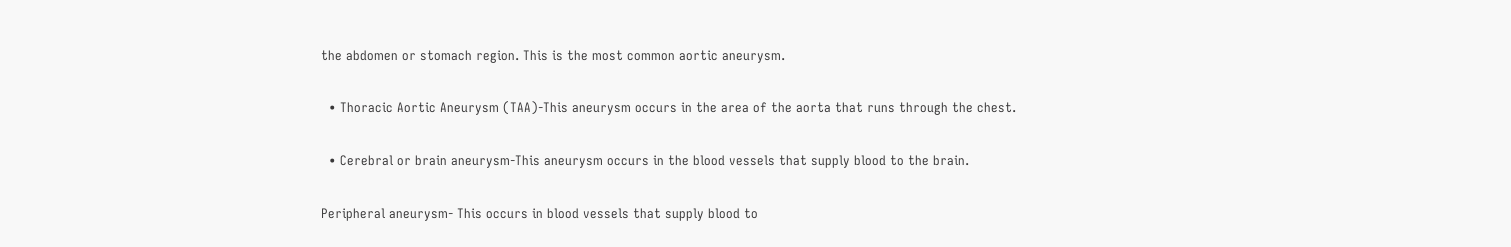the abdomen or stomach region. This is the most common aortic aneurysm.

  • Thoracic Aortic Aneurysm (TAA)-This aneurysm occurs in the area of the aorta that runs through the chest.

  • Cerebral or brain aneurysm-This aneurysm occurs in the blood vessels that supply blood to the brain.

Peripheral aneurysm- This occurs in blood vessels that supply blood to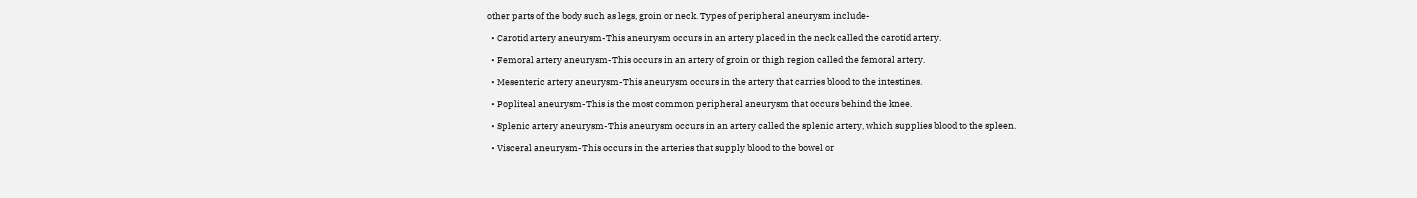other parts of the body such as legs, groin or neck. Types of peripheral aneurysm include-

  • Carotid artery aneurysm-This aneurysm occurs in an artery placed in the neck called the carotid artery.

  • Femoral artery aneurysm-This occurs in an artery of groin or thigh region called the femoral artery.

  • Mesenteric artery aneurysm-This aneurysm occurs in the artery that carries blood to the intestines.

  • Popliteal aneurysm-This is the most common peripheral aneurysm that occurs behind the knee.

  • Splenic artery aneurysm-This aneurysm occurs in an artery called the splenic artery, which supplies blood to the spleen.

  • Visceral aneurysm-This occurs in the arteries that supply blood to the bowel or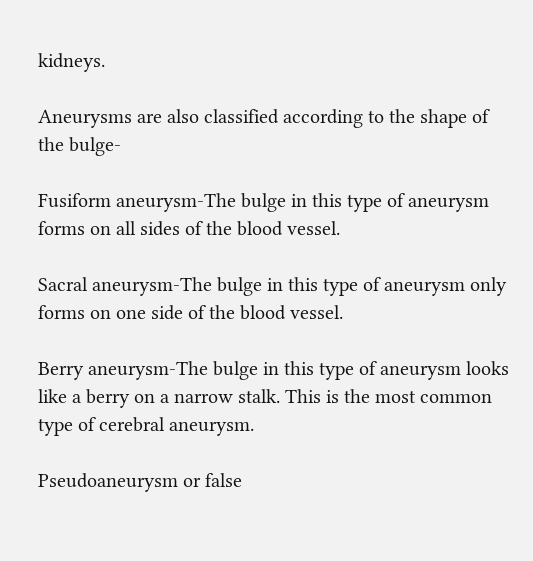kidneys.

Aneurysms are also classified according to the shape of the bulge-

Fusiform aneurysm-The bulge in this type of aneurysm forms on all sides of the blood vessel.

Sacral aneurysm-The bulge in this type of aneurysm only forms on one side of the blood vessel.

Berry aneurysm-The bulge in this type of aneurysm looks like a berry on a narrow stalk. This is the most common type of cerebral aneurysm.

Pseudoaneurysm or false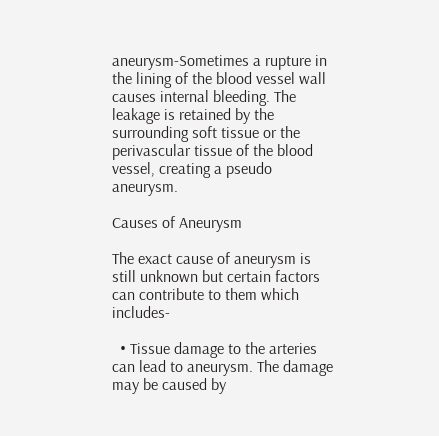aneurysm-Sometimes a rupture in the lining of the blood vessel wall causes internal bleeding. The leakage is retained by the surrounding soft tissue or the perivascular tissue of the blood vessel, creating a pseudo aneurysm.

Causes of Aneurysm

The exact cause of aneurysm is still unknown but certain factors can contribute to them which includes-

  • Tissue damage to the arteries can lead to aneurysm. The damage may be caused by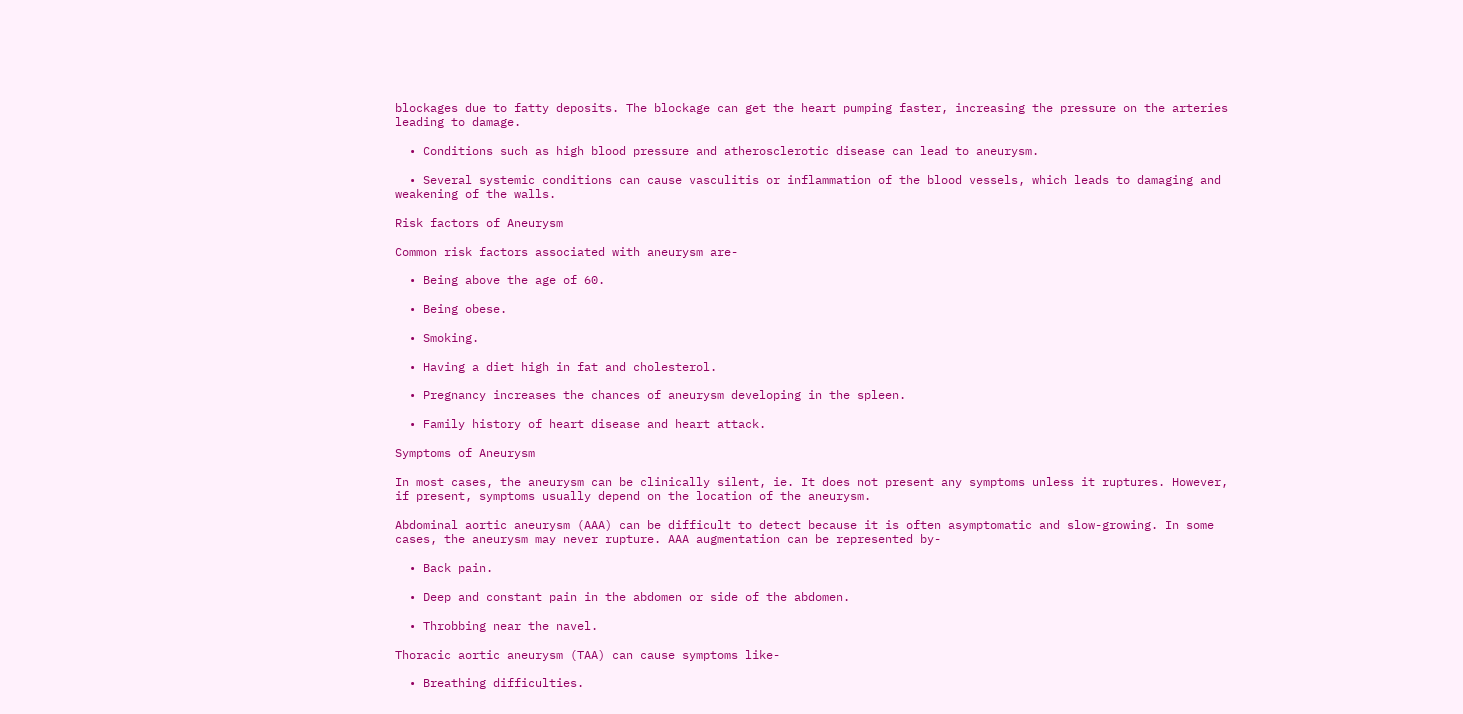blockages due to fatty deposits. The blockage can get the heart pumping faster, increasing the pressure on the arteries leading to damage.

  • Conditions such as high blood pressure and atherosclerotic disease can lead to aneurysm.

  • Several systemic conditions can cause vasculitis or inflammation of the blood vessels, which leads to damaging and weakening of the walls.

Risk factors of Aneurysm

Common risk factors associated with aneurysm are-

  • Being above the age of 60.

  • Being obese.

  • Smoking.

  • Having a diet high in fat and cholesterol.

  • Pregnancy increases the chances of aneurysm developing in the spleen.

  • Family history of heart disease and heart attack.

Symptoms of Aneurysm

In most cases, the aneurysm can be clinically silent, ie. It does not present any symptoms unless it ruptures. However, if present, symptoms usually depend on the location of the aneurysm.

Abdominal aortic aneurysm (AAA) can be difficult to detect because it is often asymptomatic and slow-growing. In some cases, the aneurysm may never rupture. AAA augmentation can be represented by-

  • Back pain.

  • Deep and constant pain in the abdomen or side of the abdomen.

  • Throbbing near the navel.

Thoracic aortic aneurysm (TAA) can cause symptoms like-

  • Breathing difficulties.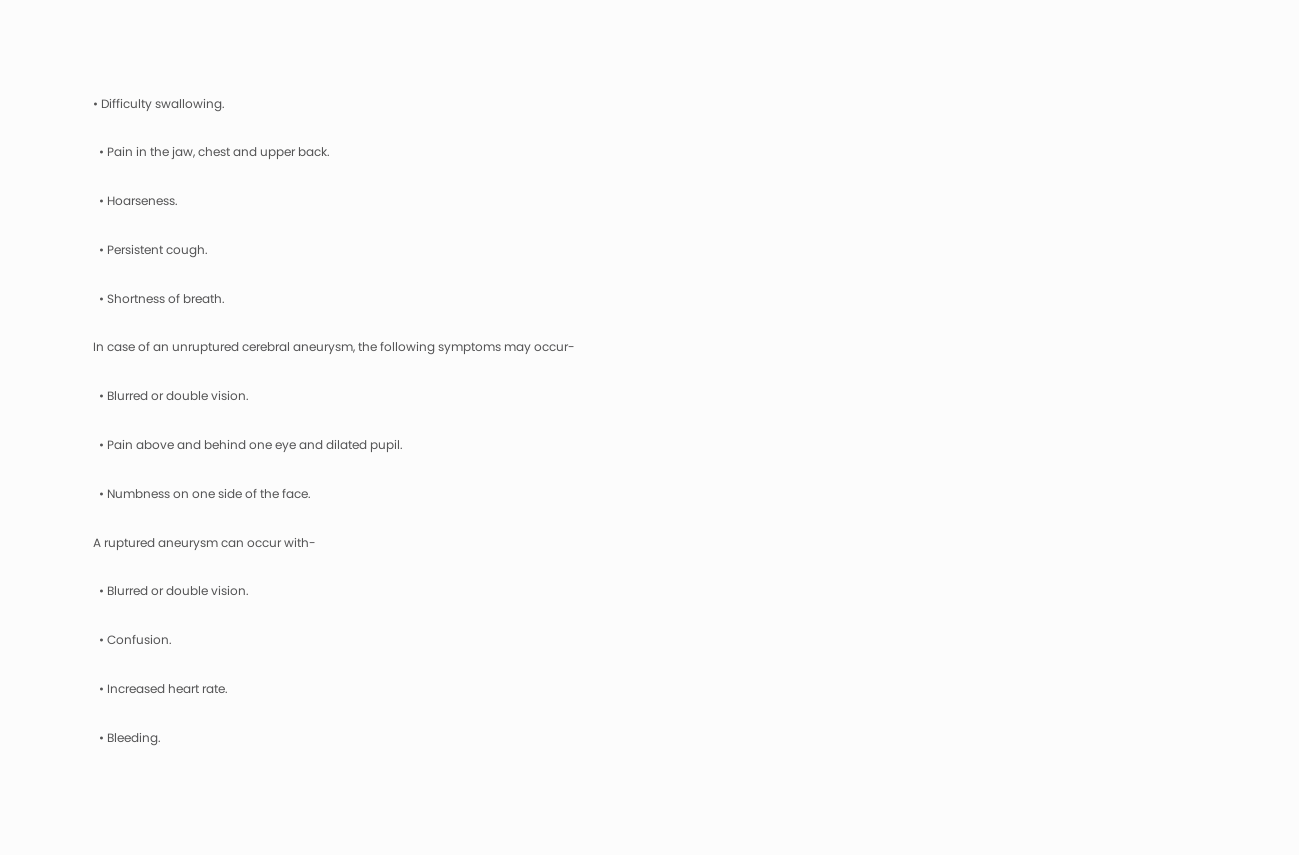• Difficulty swallowing.

  • Pain in the jaw, chest and upper back.

  • Hoarseness.

  • Persistent cough.

  • Shortness of breath.

In case of an unruptured cerebral aneurysm, the following symptoms may occur-

  • Blurred or double vision.

  • Pain above and behind one eye and dilated pupil.

  • Numbness on one side of the face.

A ruptured aneurysm can occur with-

  • Blurred or double vision.

  • Confusion.

  • Increased heart rate.

  • Bleeding.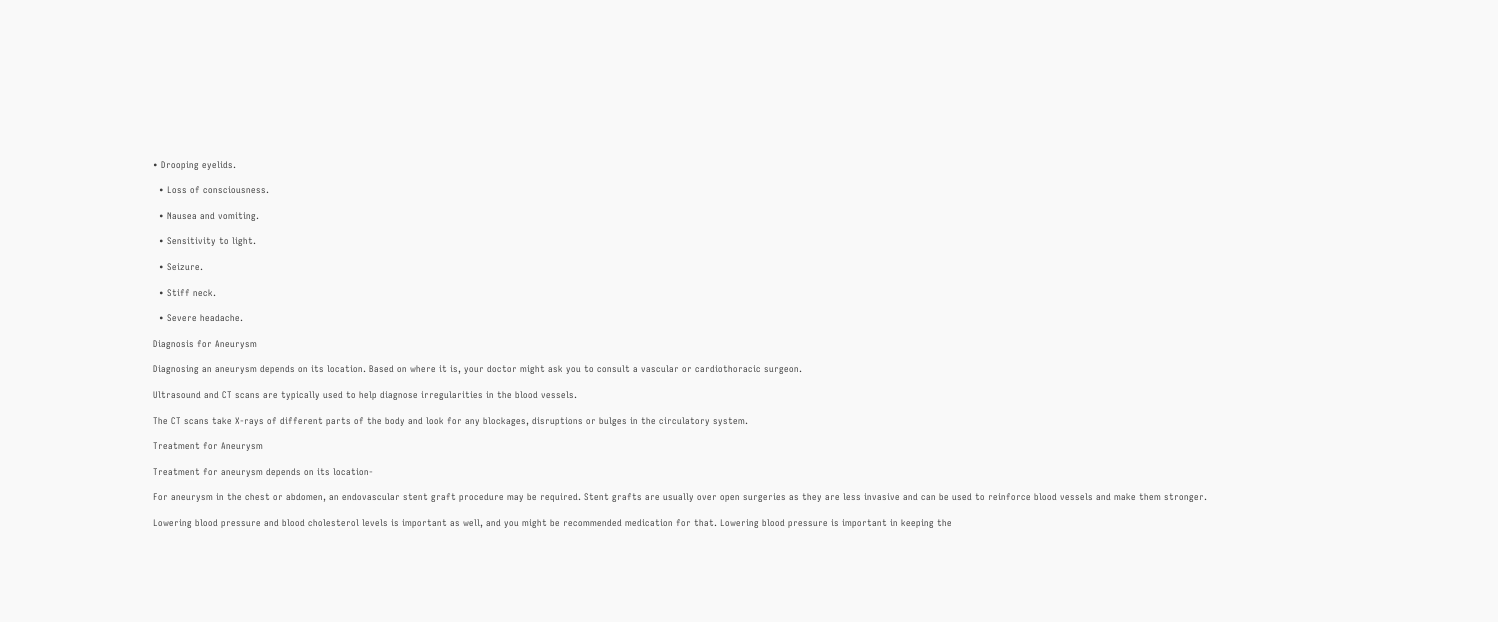• Drooping eyelids.

  • Loss of consciousness.

  • Nausea and vomiting.

  • Sensitivity to light.

  • Seizure.

  • Stiff neck.

  • Severe headache.

Diagnosis for Aneurysm

Diagnosing an aneurysm depends on its location. Based on where it is, your doctor might ask you to consult a vascular or cardiothoracic surgeon.

Ultrasound and CT scans are typically used to help diagnose irregularities in the blood vessels.

The CT scans take X-rays of different parts of the body and look for any blockages, disruptions or bulges in the circulatory system.

Treatment for Aneurysm

Treatment for aneurysm depends on its location-

For aneurysm in the chest or abdomen, an endovascular stent graft procedure may be required. Stent grafts are usually over open surgeries as they are less invasive and can be used to reinforce blood vessels and make them stronger.

Lowering blood pressure and blood cholesterol levels is important as well, and you might be recommended medication for that. Lowering blood pressure is important in keeping the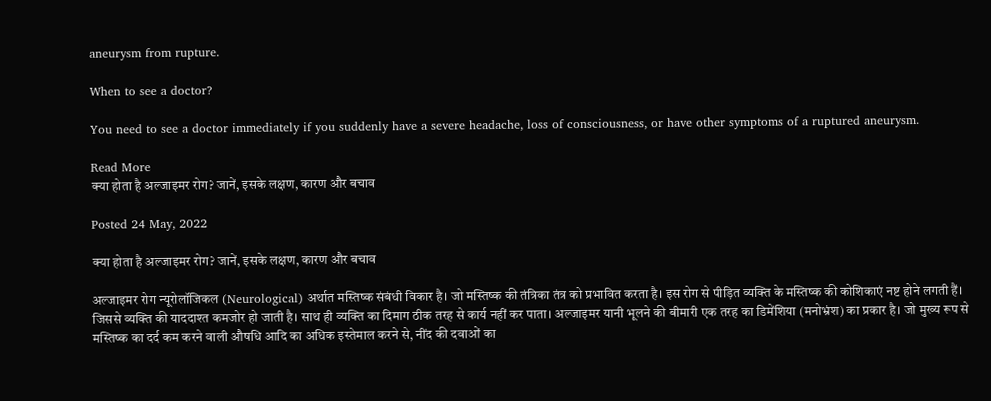aneurysm from rupture.

When to see a doctor?

You need to see a doctor immediately if you suddenly have a severe headache, loss of consciousness, or have other symptoms of a ruptured aneurysm.

Read More
क्या होता है अल्जाइमर रोग? जानें, इसके लक्षण, कारण और बचाव

Posted 24 May, 2022

क्या होता है अल्जाइमर रोग? जानें, इसके लक्षण, कारण और बचाव

अल्जाइमर रोग न्यूरोलॉजिकल (Neurological) अर्थात मस्तिष्क संबंधी विकार है। जो मस्तिष्क की तंत्रिका तंत्र को प्रभावित करता है। इस रोग से पीड़ित व्यक्ति के मस्तिष्क की कोशिकाएं नष्ट होने लगती हैं। जिससे व्यक्ति की याददाश्त कमजोर हो जाती है। साथ ही व्यक्ति का दिमाग ठीक तरह से कार्य नहीं कर पाता। अल्जाइमर यानी भूलने की बीमारी एक तरह का डिमेंशिया (मनोभ्रंश) का प्रकार है। जो मुख्य रूप से मस्तिष्क का दर्द कम करने वाली औषधि आदि का अधिक इस्तेमाल करने से, नींद की दवाओं का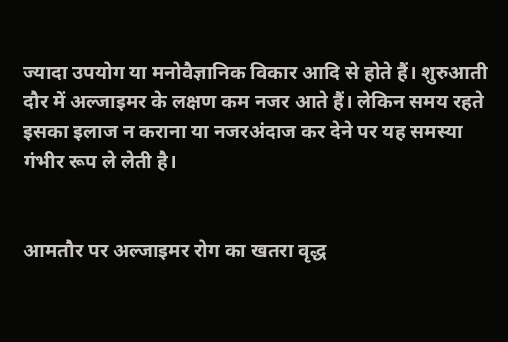ज्यादा उपयोग या मनोवैज्ञानिक विकार आदि से होते हैं। शुरुआती दौर में अल्जाइमर के लक्षण कम नजर आते हैं। लेकिन समय रहते इसका इलाज न कराना या नजरअंदाज कर देने पर यह समस्या गंभीर रूप ले लेती है।


आमतौर पर अल्जाइमर रोग का खतरा वृद्ध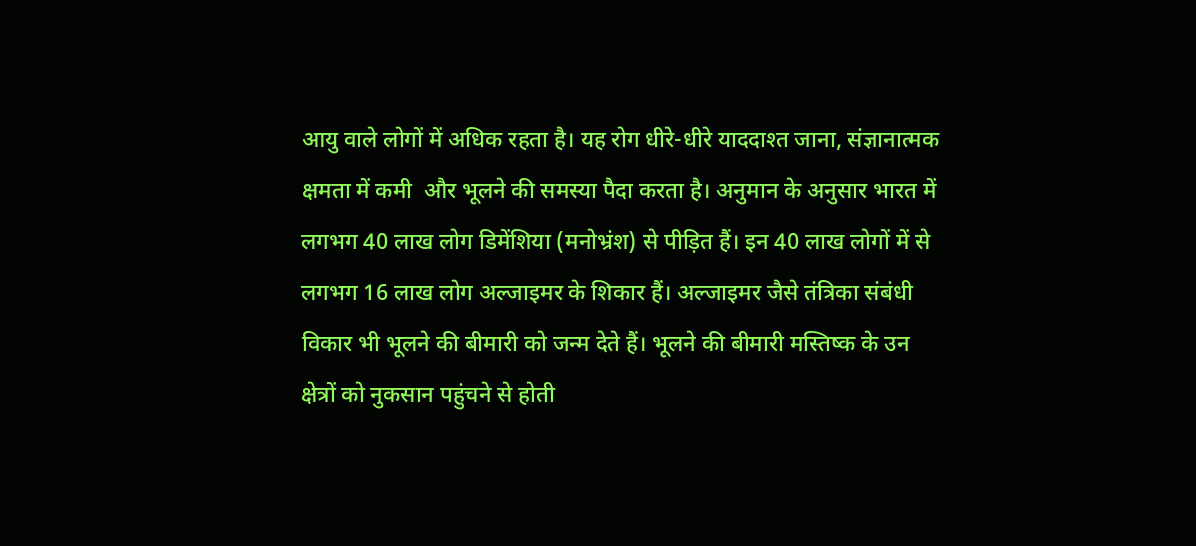आयु वाले लोगों में अधिक रहता है। यह रोग धीरे-धीरे याददाश्त जाना, संज्ञानात्मक क्षमता में कमी  और भूलने की समस्या पैदा करता है। अनुमान के अनुसार भारत में लगभग 40 लाख लोग डिमेंशिया (मनोभ्रंश) से पीड़ित हैं। इन 40 लाख लोगों में से लगभग 16 लाख लोग अल्जाइमर के शिकार हैं। अल्जाइमर जैसे तंत्रिका संबंधी विकार भी भूलने की बीमारी को जन्म देते हैं। भूलने की बीमारी मस्तिष्क के उन क्षेत्रों को नुकसान पहुंचने से होती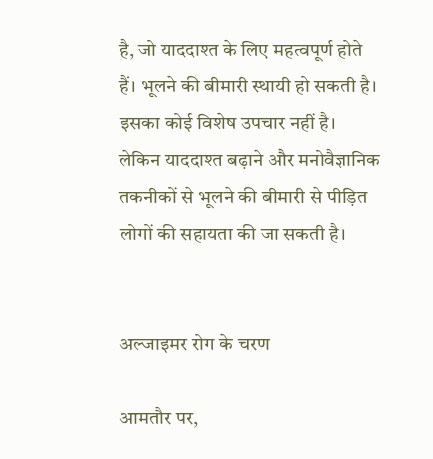है, जो याददाश्त के लिए महत्वपूर्ण होते हैं। भूलने की बीमारी स्थायी हो सकती है। इसका कोई विशेष उपचार नहीं है। लेकिन याददाश्त बढ़ाने और मनोवैज्ञानिक तकनीकों से भूलने की बीमारी से पीड़ित लोगों की सहायता की जा सकती है।


अल्जाइमर रोग के चरण

आमतौर पर,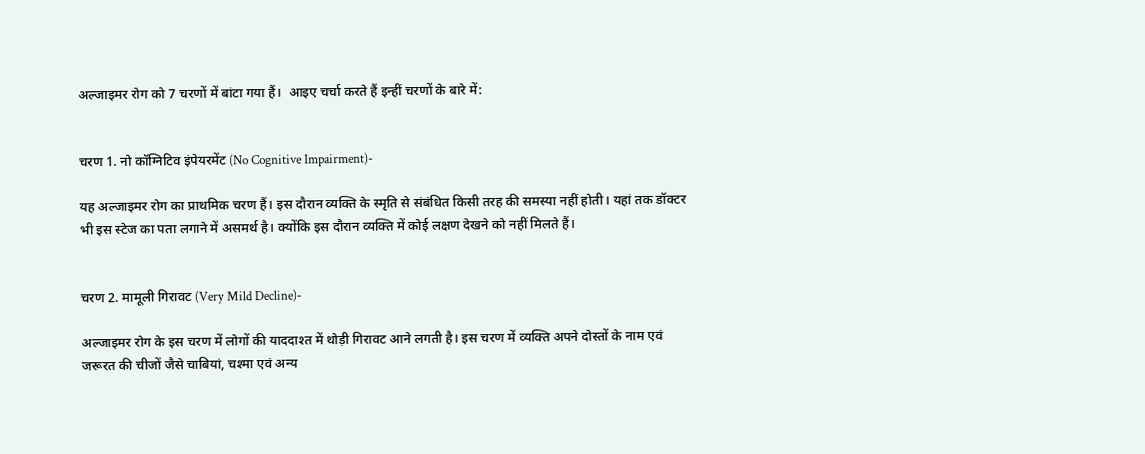अल्जाइमर रोग को 7 चरणों में बांटा गया हैं।  आइए चर्चा करते हैं इन्हीं चरणों के बारे में:


चरण 1. नो कॉग्निटिव इंपेयरमेंट (No Cognitive Impairment)-

यह अल्जाइमर रोग का प्राथमिक चरण हैं। इस दौरान व्यक्ति के स्मृति से संबंधित किसी तरह की समस्या नहीं होती। यहां तक डॉक्टर भी इस स्टेज का पता लगाने में असमर्थ है। क्योंकि इस दौरान व्यक्ति में कोई लक्षण देखने को नहीं मिलते हैं।


चरण 2. मामूली गिरावट (Very Mild Decline)-

अल्जाइमर रोग के इस चरण में लोगों की याददाश्त में थोड़ी गिरावट आने लगती है। इस चरण में व्यक्ति अपने दोस्तों के नाम एवं जरूरत की चीजों जैसे चाबियां, चश्मा एवं अन्य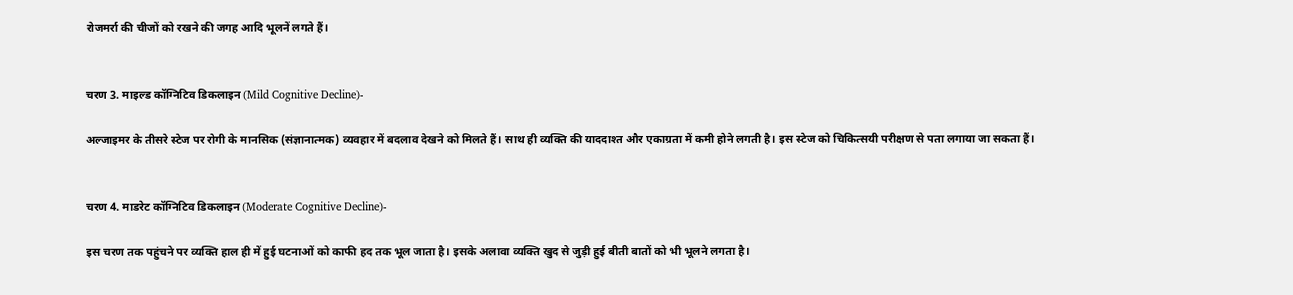रोजमर्रा की चीजों को रखने की जगह आदि भूलनें लगते हैं।


चरण 3. माइल्ड कॉग्निटिव डिकलाइन (Mild Cognitive Decline)-

अल्जाइमर के तीसरे स्टेज पर रोगी के मानसिक (संज्ञानात्मक) व्यवहार में बदलाव देखने को मिलते हैं। साथ ही व्यक्ति की याददाश्त और एकाग्रता में कमी होने लगती है। इस स्टेज को चिकित्सयी परीक्षण से पता लगाया जा सकता हैं।


चरण 4. माडरेट कॉग्निटिव डिकलाइन (Moderate Cognitive Decline)-

इस चरण तक पहुंचने पर व्यक्ति हाल ही में हुई घटनाओं को काफी हद तक भूल जाता है। इसके अलावा व्यक्ति खुद से जुड़ी हुई बीती बातों को भी भूलने लगता है।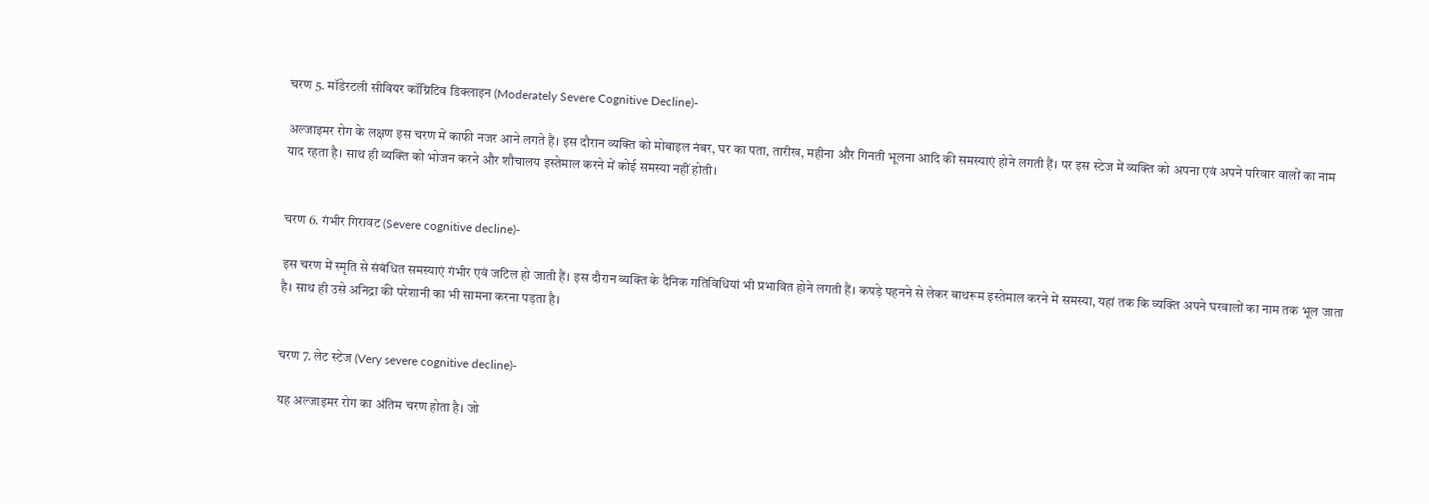चरण 5. मॉडेरटली सीवियर कॉग्निटिव डिक्लाइन (Moderately Severe Cognitive Decline)-

अल्जाइमर रोग के लक्षण इस चरण में काफी नजर आने लगते हैं। इस दौरान व्यक्ति को मोबाइल नंबर, घर का पता, तारीख, महीना और गिनती भूलना आदि की समस्याएं होने लगती हैं। पर इस स्टेज में व्यक्ति को अपना एवं अपने परिवार वालों का नाम याद रहता है। साथ ही व्यक्ति को भोजन करने और शौचालय इस्तेमाल करने में कोई समस्या नहीं होती।


चरण 6. गंभीर गिरावट (Severe cognitive decline)-

इस चरण में स्मृति से संबंधित समस्याएं गंभीर एवं जटिल हो जाती हैं। इस दौरान व्यक्ति के दैनिक गतिविधियां भी प्रभावित होने लगती हैं। कपड़े पहनने से लेकर बाथरूम इस्तेमाल करने में समस्या, यहां तक कि व्यक्ति अपने घरवालों का नाम तक भूल जाता है। साथ ही उसे अनिद्रा की परेशानी का भी सामना करना पड़ता है।


चरण 7. लेट स्टेज (Very severe cognitive decline)-

यह अल्जाइमर रोग का अंतिम चरण होता है। जो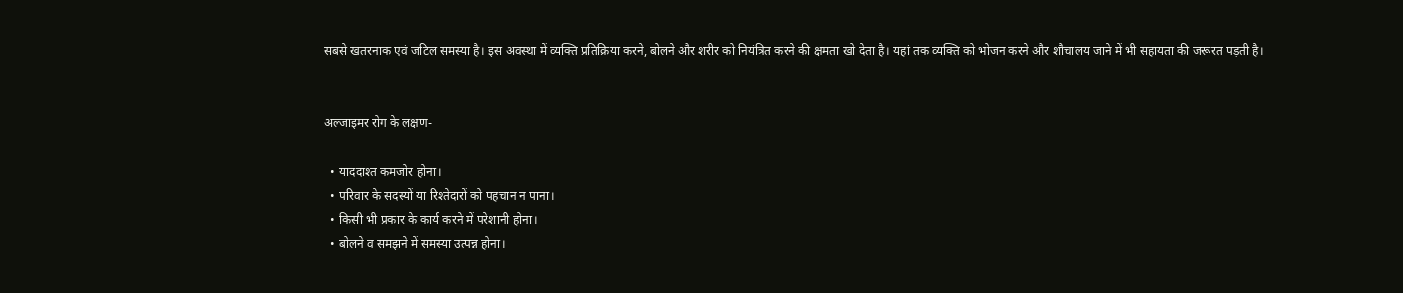सबसे खतरनाक एवं जटिल समस्या है। इस अवस्था में व्यक्ति प्रतिक्रिया करने, बोलने और शरीर को नियंत्रित करने की क्षमता खो देता है। यहां तक व्यक्ति को भोजन करने और शौचालय जाने में भी सहायता की जरूरत पड़ती है।


अल्जाइमर रोग के लक्षण-

  • याददाश्त कमजोर होना।
  • परिवार के सदस्यों या रिश्तेदारों को पहचान न पाना।
  • किसी भी प्रकार के कार्य करने में परेशानी होना।
  • बोलने व समझने में समस्या उत्पन्न होना।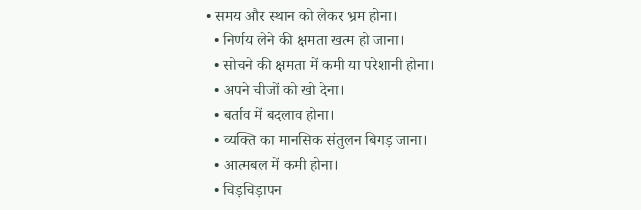• समय और स्थान को लेकर भ्रम होना।
  • निर्णय लेने की क्षमता खत्म हो जाना।
  • सोचने की क्षमता में कमी या परेशानी होना।
  • अपने चीजों को खो देना।
  • बर्ताव में बदलाव होना।
  • व्यक्ति का मानसिक संतुलन बिगड़ जाना।
  • आत्मबल में कमी होना।
  • चिड़चिड़ापन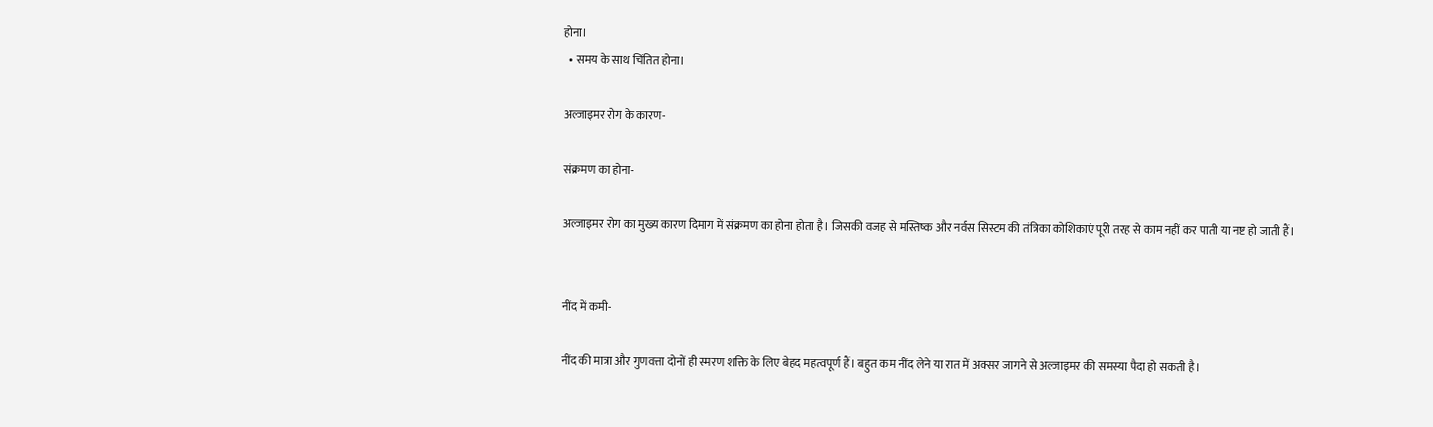होना।
  • समय के साथ चिंतित होना।

अल्जाइमर रोग के कारण-

संक्रमण का होना-

अल्जाइमर रोग का मुख्य कारण दिमाग में संक्रमण का होना होता है। जिसकी वजह से मस्तिष्क और नर्वस सिस्टम की तंत्रिका कोशिकाएं पूरी तरह से काम नहीं कर पाती या नष्ट हो जाती हैं।


नींद में कमी-

नींद की मात्रा और गुणवत्ता दोनों ही स्मरण शक्ति के लिए बेहद महत्वपूर्ण हैं। बहुत कम नींद लेने या रात में अक्सर जागने से अल्जाइमर की समस्या पैदा हो सकती है।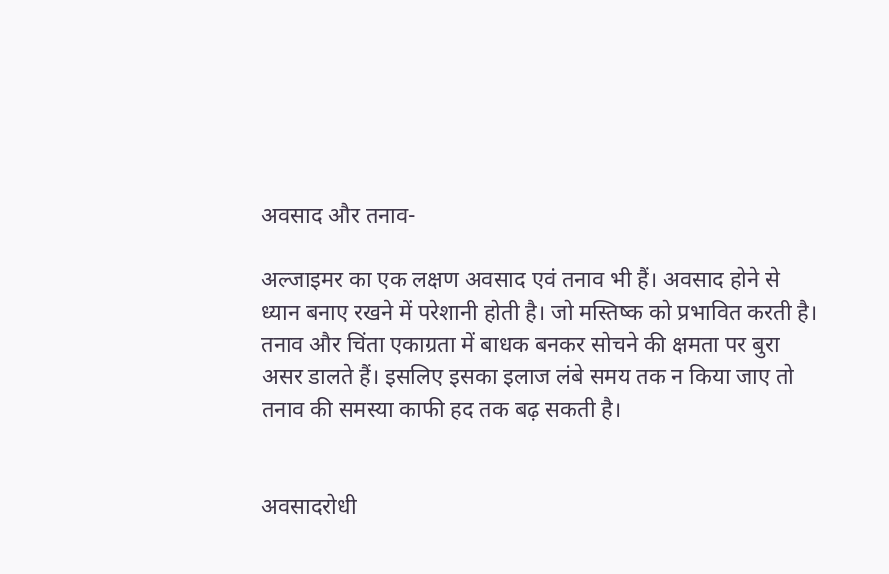अवसाद और तनाव-

अल्जाइमर का एक लक्षण अवसाद एवं तनाव भी हैं। अवसाद होने से ध्यान बनाए रखने में परेशानी होती है। जो मस्तिष्क को प्रभावित करती है। तनाव और चिंता एकाग्रता में बाधक बनकर सोचने की क्षमता पर बुरा असर डालते हैं। इसलिए इसका इलाज लंबे समय तक न किया जाए तो तनाव की समस्या काफी हद तक बढ़ सकती है।


अवसादरोधी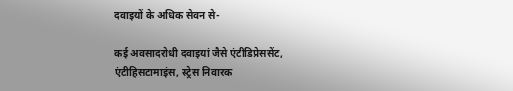दवाइयों के अधिक सेवन से-

कई अवसादरोधी दवाइयां जैसे एंटीडिप्रेससेंट, एंटीहिसटामाइंस, स्ट्रेस निवारक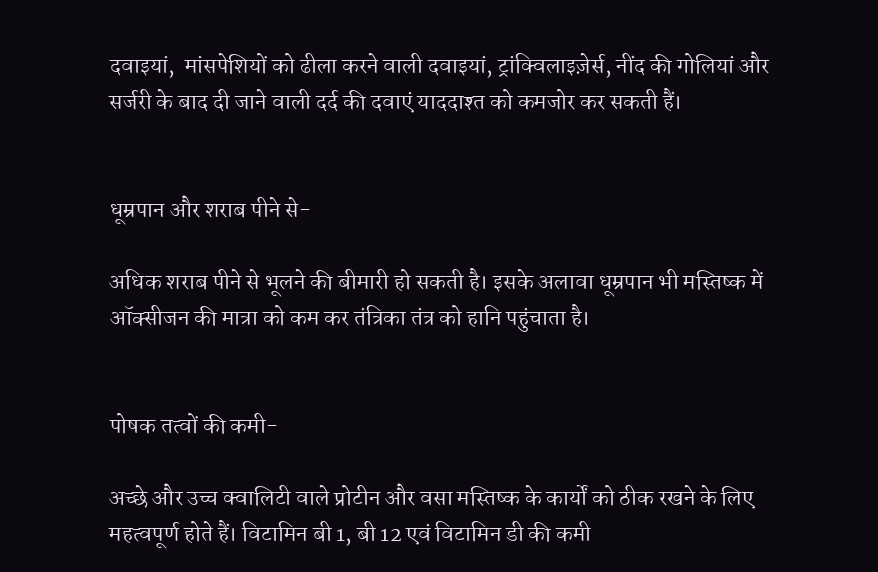दवाइयां,  मांसपेशियों को ढीला करने वाली दवाइयां, ट्रांक्विलाइज़ेर्स, नींद की गोलियां और सर्जरी के बाद दी जाने वाली दर्द की दवाएं याददाश्त को कमजोर कर सकती हैं।


धूम्रपान और शराब पीने से-

अधिक शराब पीने से भूलने की बीमारी हो सकती है। इसके अलावा धूम्रपान भी मस्तिष्क में ऑक्सीजन की मात्रा को कम कर तंत्रिका तंत्र को हानि पहुंचाता है।


पोषक तत्वों की कमी-

अच्छे और उच्च क्वालिटी वाले प्रोटीन और वसा मस्तिष्क के कार्यों को ठीक रखने के लिए महत्वपूर्ण होते हैं। विटामिन बी 1, बी 12 एवं विटामिन डी की कमी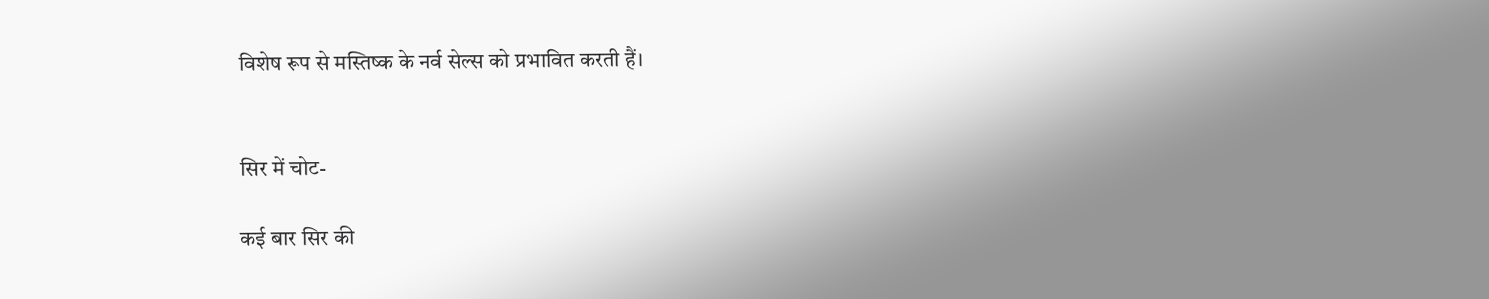विशेष रूप से मस्तिष्क के नर्व सेल्स को प्रभावित करती हैं।


सिर में चोट-

कई बार सिर की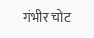गंभीर चोट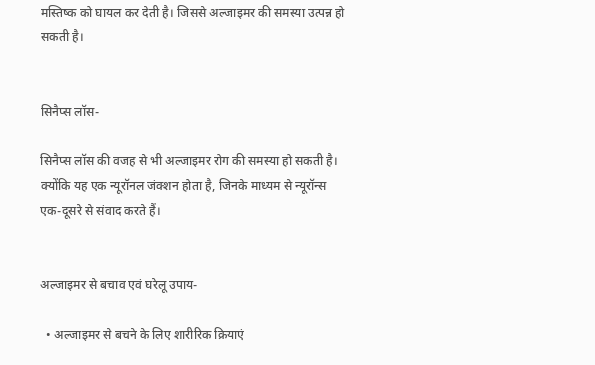मस्तिष्क को घायल कर देती है। जिससे अल्जाइमर की समस्या उत्पन्न हो सकती है।


सिनैप्स लॉस-

सिनैप्स लॉस की वजह से भी अल्जाइमर रोग की समस्या हो सकती है। क्योंकि यह एक न्यूरॉनल जंक्शन होता है, जिनके माध्यम से न्यूरॉन्स एक-दूसरे से संवाद करते हैं।


अल्जाइमर से बचाव एवं घरेलू उपाय-

  • अल्जाइमर से बचने के लिए शारीरिक क्रियाएं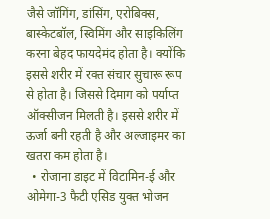जैसे जॉगिंग, डांसिंग, एरोबिक्स, बास्केटबॉल, स्विमिंग और साइकिलिंग करना बेहद फायदेमंद होता है। क्योंकि इससे शरीर में रक्त संचार सुचारू रूप से होता है। जिससे दिमाग को पर्याप्त ऑक्सीजन मिलती है। इससे शरीर में ऊर्जा बनी रहती है और अल्जाइमर का खतरा कम होता है।
  • रोजाना डाइट में विटामिन-ई और ओमेगा-3 फैटी एसिड युक्त भोजन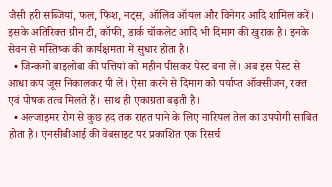जैसी हरी सब्जियां, फल, फिश, नट्स, ऑलिव ऑयल और विनेगर आदि शामिल करें। इसके अतिरिक्त ग्रीन टी, कॉफी, डार्क चॉकलेट आदि भी दिमाग की खुराक है। इनके सेवन से मस्तिष्क की कार्यक्षमता में सुधार होता है।
  • जिन्कगो बाइलोबा की पत्तियां को महीन पीसकर पेस्ट बना लें। अब इस पेस्ट से आधा कप जूस निकालकर पी लें। ऐसा करने से दिमाग को पर्याप्त ऑक्सीजन, रक्त एवं पोषक तत्व मिलते हैं। साथ ही एकाग्रता बढ़ती है।
  • अल्जाइमर रोग से कुछ हद तक राहत पाने के लिए नारियल तेल का उपयोगी साबित होता है। एनसीबीआई की वेबसाइट पर प्रकाशित एक रिसर्च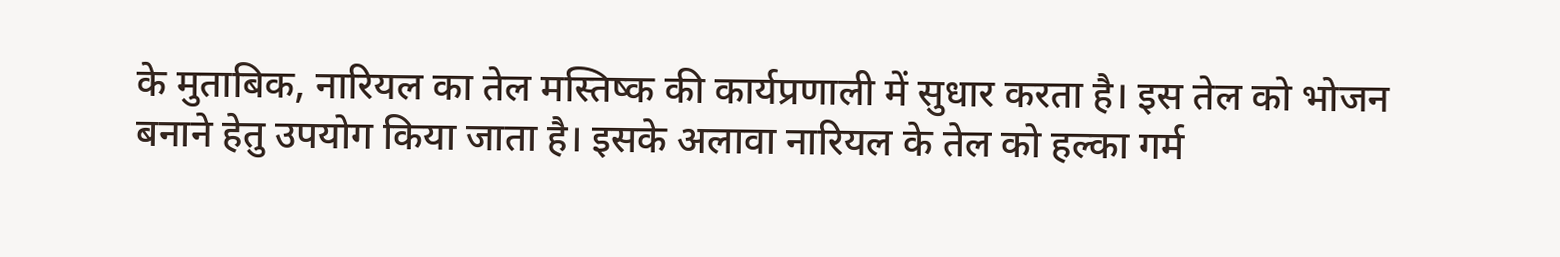के मुताबिक, नारियल का तेल मस्तिष्क की कार्यप्रणाली में सुधार करता है। इस तेल को भोजन बनाने हेतु उपयोग किया जाता है। इसके अलावा नारियल के तेल को हल्का गर्म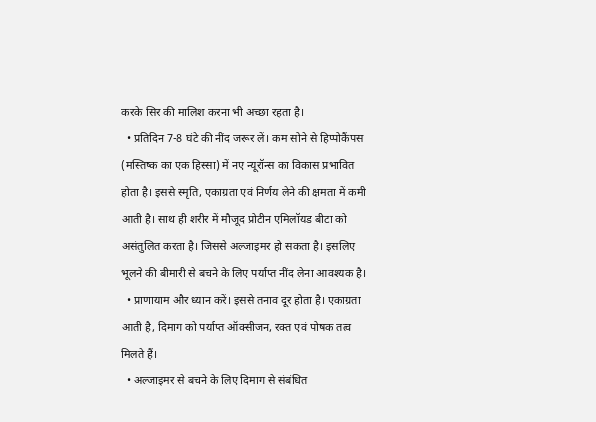करके सिर की मालिश करना भी अच्छा रहता है।
  • प्रतिदिन 7-8 घंटे की नींद जरूर लें। कम सोने से हिप्पोकैंपस (मस्तिष्क का एक हिस्सा) में नए न्यूरॉन्स का विकास प्रभावित होता है। इससे स्मृति, एकाग्रता एवं निर्णय लेने की क्षमता में कमी आती है। साथ ही शरीर में मौजूद प्रोटीन एमिलॉयड बीटा को असंतुलित करता है। जिससे अल्जाइमर हो सकता है। इसलिए भूलने की बीमारी से बचने के लिए पर्याप्त नींद लेना आवश्यक है।
  • प्राणायाम और ध्यान करें। इससे तनाव दूर होता है। एकाग्रता आती है, दिमाग को पर्याप्त ऑक्सीजन, रक्त एवं पोषक तत्व मिलते हैं।
  • अल्जाइमर से बचने के लिए दिमाग से संबंधित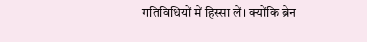गतिविधियों में हिस्सा लें। क्योंकि ब्रेन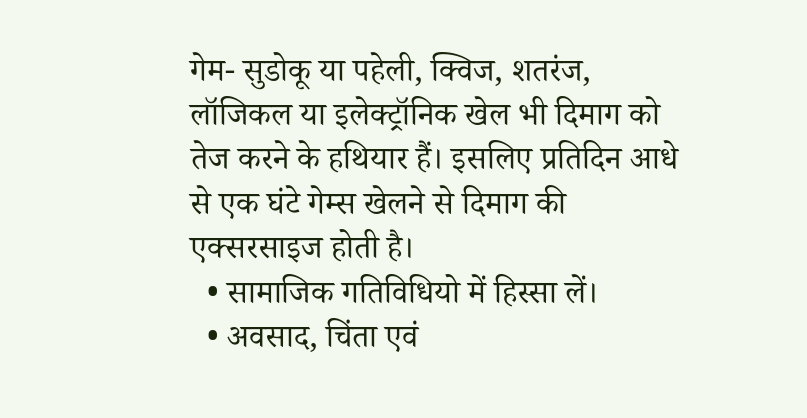गेम- सुडोकू या पहेली, क्विज, शतरंज, लॉजिकल या इलेक्ट्रॉनिक खेल भी दिमाग को तेज करने के हथियार हैं। इसलिए प्रतिदिन आधे से एक घंटे गेम्स खेलने से दिमाग की एक्सरसाइज होती है।
  • सामाजिक गतिविधियो में हिस्सा लें।
  • अवसाद, चिंता एवं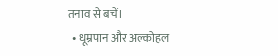तनाव से बचें।
  • धूम्रपान और अल्कोहल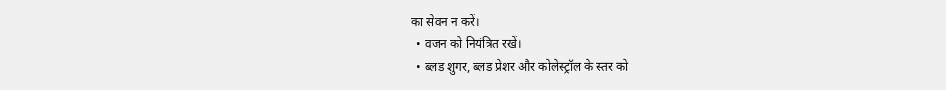का सेवन न करें।
  • वजन को नियंत्रित रखें।
  • ब्लड शुगर, ब्लड प्रेशर और कोलेस्ट्रॉल के स्तर को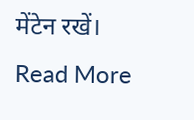मेंटेन रखें।
Read More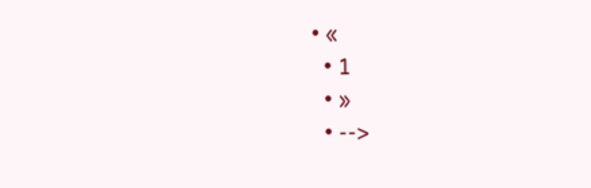• «
  • 1
  • »
  • -->